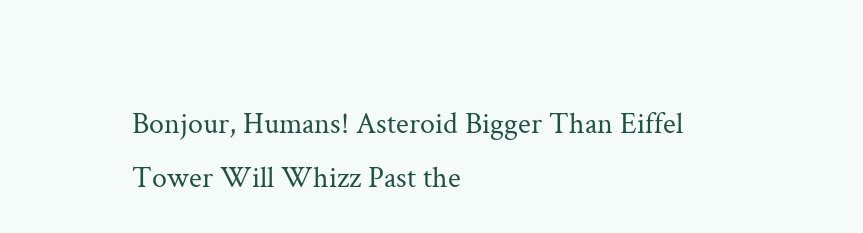Bonjour, Humans! Asteroid Bigger Than Eiffel Tower Will Whizz Past the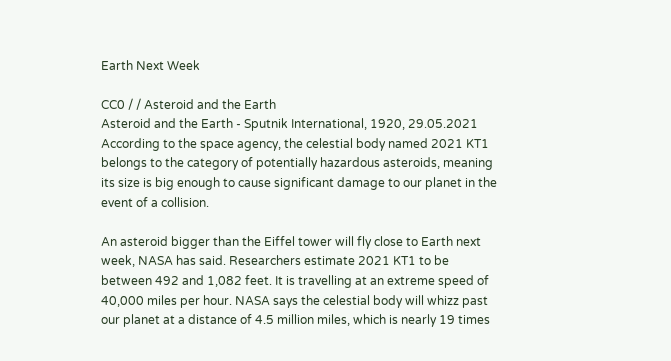Earth Next Week

CC0 / / Asteroid and the Earth
Asteroid and the Earth - Sputnik International, 1920, 29.05.2021
According to the space agency, the celestial body named 2021 KT1 belongs to the category of potentially hazardous asteroids, meaning its size is big enough to cause significant damage to our planet in the event of a collision.

An asteroid bigger than the Eiffel tower will fly close to Earth next week, NASA has said. Researchers estimate 2021 KT1 to be between 492 and 1,082 feet. It is travelling at an extreme speed of 40,000 miles per hour. NASA says the celestial body will whizz past our planet at a distance of 4.5 million miles, which is nearly 19 times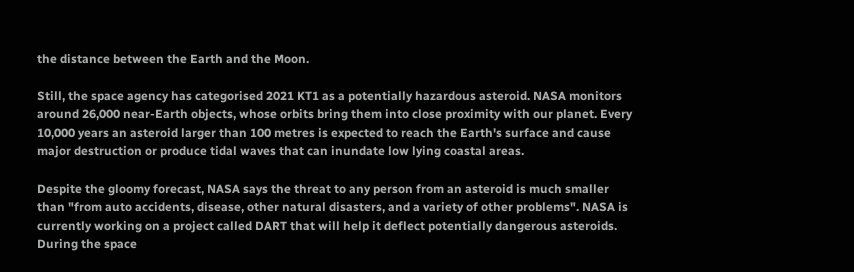the distance between the Earth and the Moon.

Still, the space agency has categorised 2021 KT1 as a potentially hazardous asteroid. NASA monitors around 26,000 near-Earth objects, whose orbits bring them into close proximity with our planet. Every 10,000 years an asteroid larger than 100 metres is expected to reach the Earth's surface and cause major destruction or produce tidal waves that can inundate low lying coastal areas.

Despite the gloomy forecast, NASA says the threat to any person from an asteroid is much smaller than "from auto accidents, disease, other natural disasters, and a variety of other problems". NASA is currently working on a project called DART that will help it deflect potentially dangerous asteroids. During the space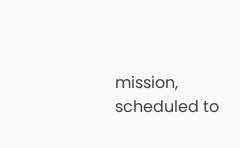mission, scheduled to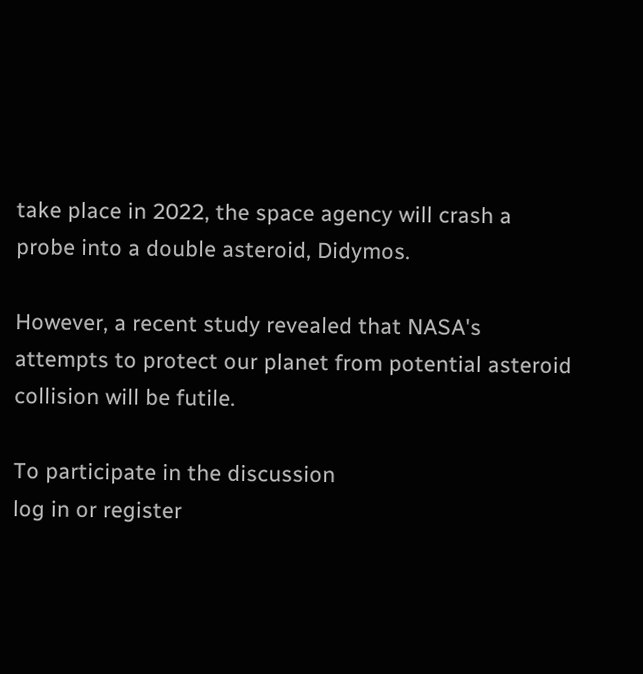take place in 2022, the space agency will crash a probe into a double asteroid, Didymos.

However, a recent study revealed that NASA's attempts to protect our planet from potential asteroid collision will be futile.

To participate in the discussion
log in or register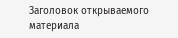Заголовок открываемого материала